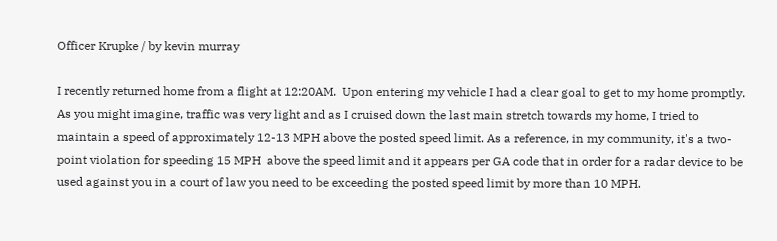Officer Krupke / by kevin murray

I recently returned home from a flight at 12:20AM.  Upon entering my vehicle I had a clear goal to get to my home promptly.  As you might imagine, traffic was very light and as I cruised down the last main stretch towards my home, I tried to maintain a speed of approximately 12-13 MPH above the posted speed limit. As a reference, in my community, it's a two-point violation for speeding 15 MPH  above the speed limit and it appears per GA code that in order for a radar device to be used against you in a court of law you need to be exceeding the posted speed limit by more than 10 MPH.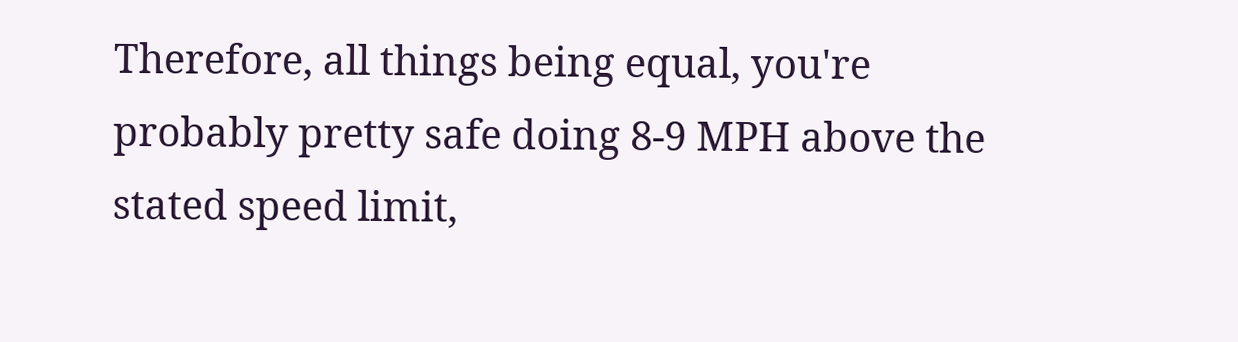Therefore, all things being equal, you're probably pretty safe doing 8-9 MPH above the stated speed limit,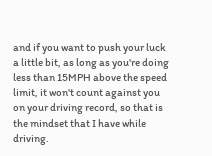and if you want to push your luck a little bit, as long as you're doing less than 15MPH above the speed limit, it won't count against you on your driving record, so that is the mindset that I have while driving.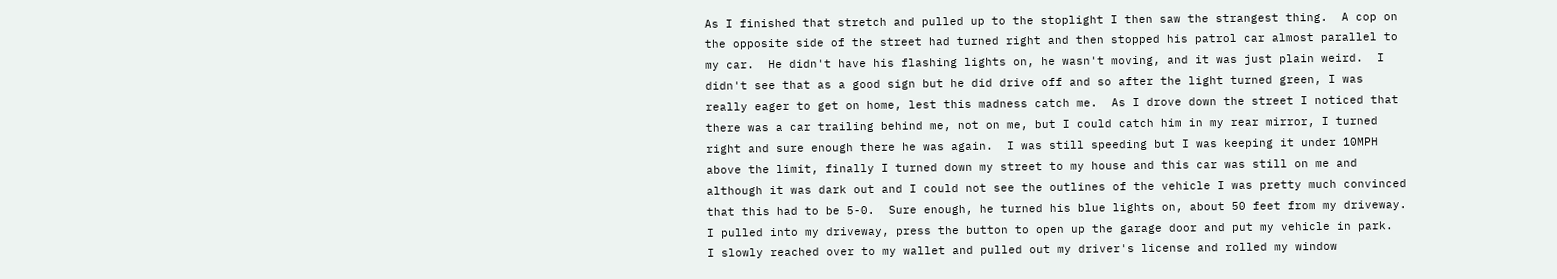As I finished that stretch and pulled up to the stoplight I then saw the strangest thing.  A cop on the opposite side of the street had turned right and then stopped his patrol car almost parallel to my car.  He didn't have his flashing lights on, he wasn't moving, and it was just plain weird.  I didn't see that as a good sign but he did drive off and so after the light turned green, I was really eager to get on home, lest this madness catch me.  As I drove down the street I noticed that there was a car trailing behind me, not on me, but I could catch him in my rear mirror, I turned right and sure enough there he was again.  I was still speeding but I was keeping it under 10MPH above the limit, finally I turned down my street to my house and this car was still on me and although it was dark out and I could not see the outlines of the vehicle I was pretty much convinced that this had to be 5-0.  Sure enough, he turned his blue lights on, about 50 feet from my driveway.  I pulled into my driveway, press the button to open up the garage door and put my vehicle in park.  I slowly reached over to my wallet and pulled out my driver's license and rolled my window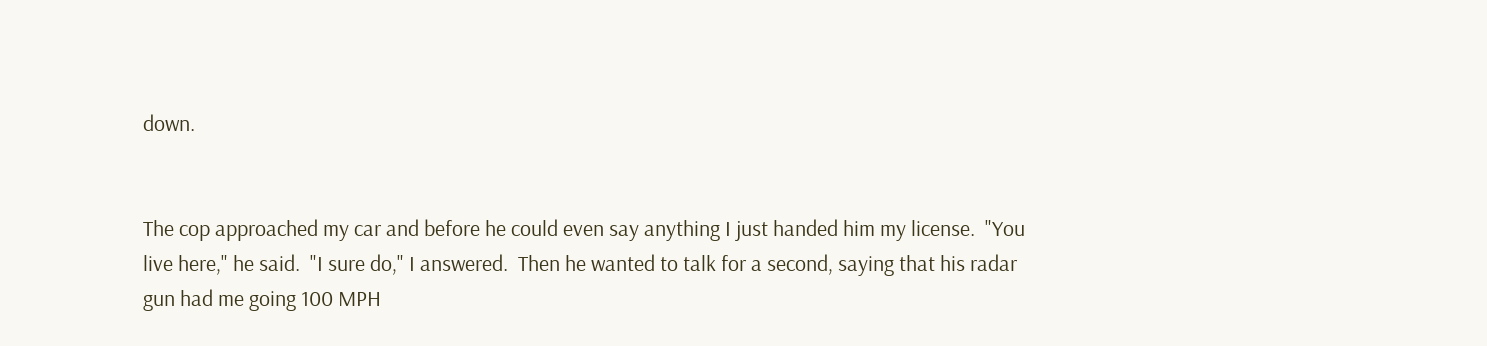down.


The cop approached my car and before he could even say anything I just handed him my license.  "You live here," he said.  "I sure do," I answered.  Then he wanted to talk for a second, saying that his radar gun had me going 100 MPH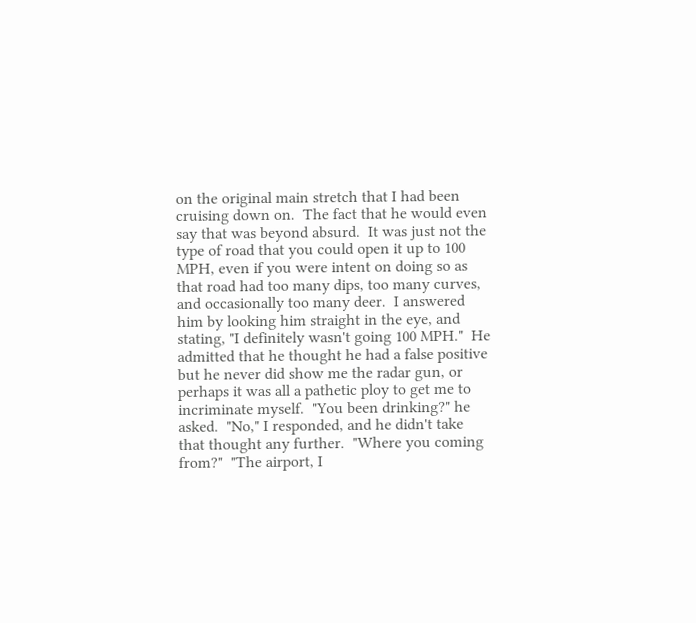on the original main stretch that I had been cruising down on.  The fact that he would even say that was beyond absurd.  It was just not the type of road that you could open it up to 100 MPH, even if you were intent on doing so as that road had too many dips, too many curves, and occasionally too many deer.  I answered him by looking him straight in the eye, and stating, "I definitely wasn't going 100 MPH."  He admitted that he thought he had a false positive but he never did show me the radar gun, or perhaps it was all a pathetic ploy to get me to incriminate myself.  "You been drinking?" he asked.  "No," I responded, and he didn't take that thought any further.  "Where you coming from?"  "The airport, I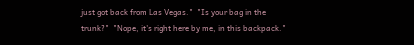just got back from Las Vegas."  "Is your bag in the trunk?"  "Nope, it's right here by me, in this backpack."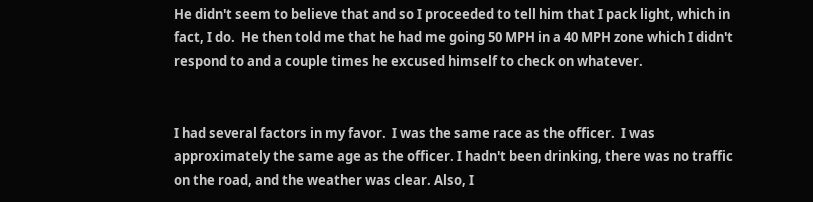He didn't seem to believe that and so I proceeded to tell him that I pack light, which in fact, I do.  He then told me that he had me going 50 MPH in a 40 MPH zone which I didn't respond to and a couple times he excused himself to check on whatever.


I had several factors in my favor.  I was the same race as the officer.  I was approximately the same age as the officer. I hadn't been drinking, there was no traffic on the road, and the weather was clear. Also, I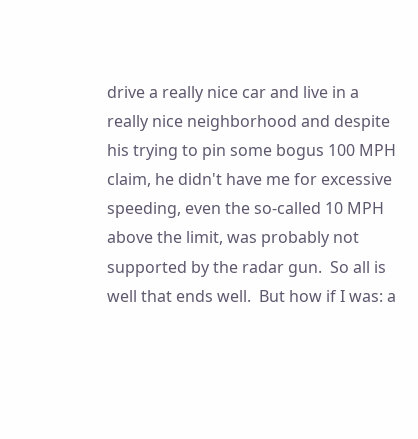drive a really nice car and live in a really nice neighborhood and despite his trying to pin some bogus 100 MPH claim, he didn't have me for excessive speeding, even the so-called 10 MPH above the limit, was probably not supported by the radar gun.  So all is well that ends well.  But how if I was: a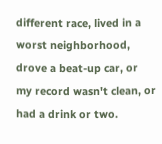different race, lived in a worst neighborhood, drove a beat-up car, or my record wasn't clean, or had a drink or two.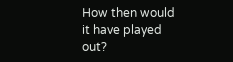How then would it have played out?